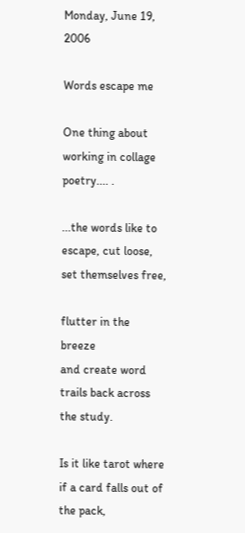Monday, June 19, 2006

Words escape me

One thing about working in collage poetry.... .

...the words like to escape, cut loose, set themselves free,

flutter in the breeze
and create word trails back across the study.

Is it like tarot where if a card falls out of the pack,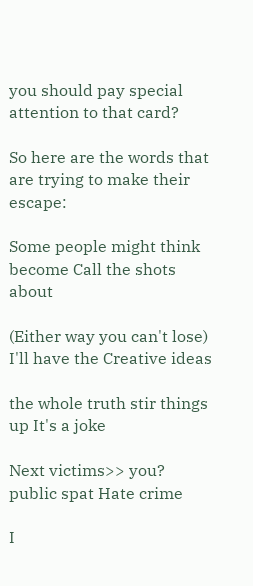you should pay special attention to that card?

So here are the words that are trying to make their escape:

Some people might think become Call the shots about

(Either way you can't lose) I'll have the Creative ideas

the whole truth stir things up It's a joke

Next victims>> you? public spat Hate crime

I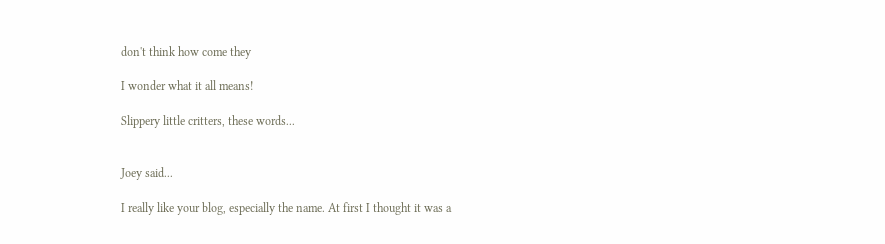don't think how come they

I wonder what it all means!

Slippery little critters, these words...


Joey said...

I really like your blog, especially the name. At first I thought it was a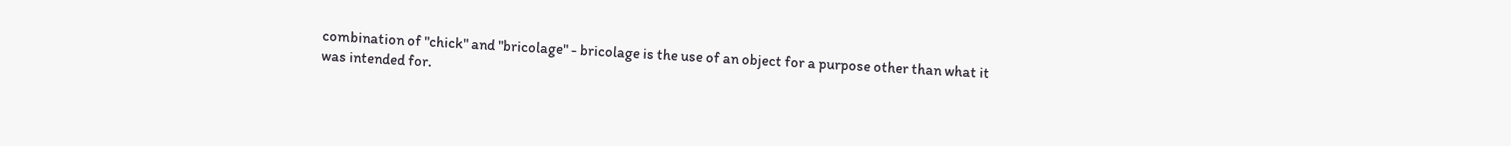combination of "chick" and "bricolage" - bricolage is the use of an object for a purpose other than what it was intended for.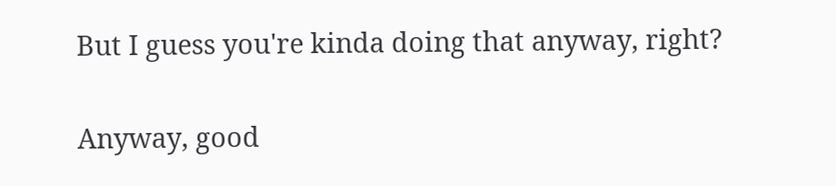But I guess you're kinda doing that anyway, right?

Anyway, good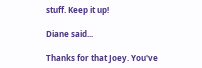stuff. Keep it up!

Diane said...

Thanks for that Joey. You've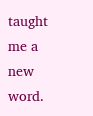taught me a new word.